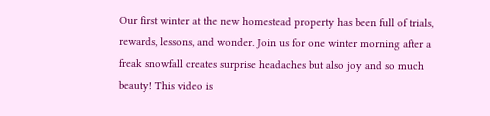Our first winter at the new homestead property has been full of trials, rewards, lessons, and wonder. Join us for one winter morning after a freak snowfall creates surprise headaches but also joy and so much beauty! This video is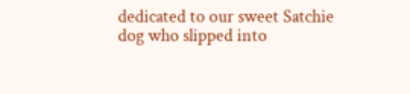dedicated to our sweet Satchie dog who slipped into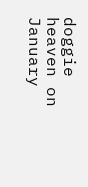doggie heaven on January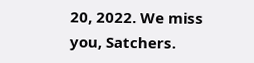20, 2022. We miss you, Satchers.